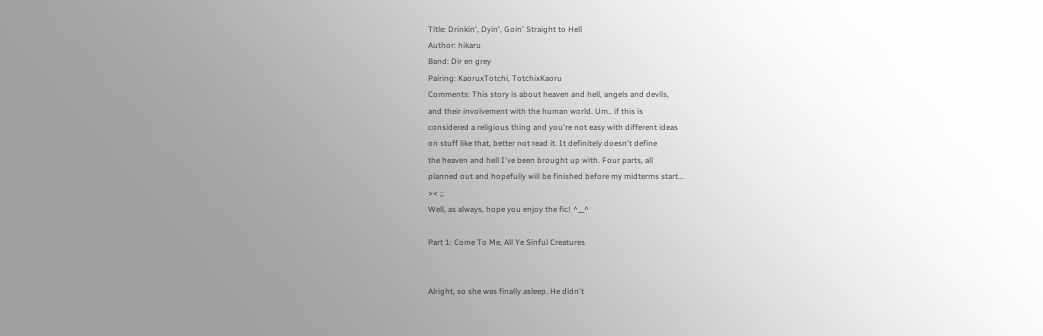Title: Drinkin', Dyin', Goin' Straight to Hell
Author: hikaru
Band: Dir en grey
Pairing: KaoruxTotchi, TotchixKaoru
Comments: This story is about heaven and hell, angels and devils,
and their involvement with the human world. Um.. if this is
considered a religious thing and you're not easy with different ideas
on stuff like that, better not read it. It definitely doesn't define
the heaven and hell I've been brought up with. Four parts, all
planned out and hopefully will be finished before my midterms start…
>< ;;
Well, as always, hope you enjoy the fic! ^__^

Part 1: Come To Me, All Ye Sinful Creatures


Alright, so she was finally asleep. He didn't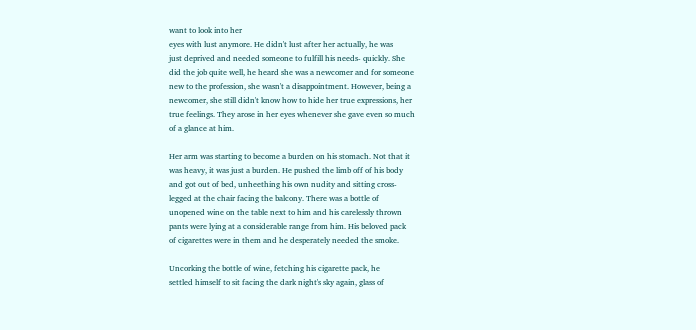want to look into her
eyes with lust anymore. He didn't lust after her actually, he was
just deprived and needed someone to fulfill his needs- quickly. She
did the job quite well, he heard she was a newcomer and for someone
new to the profession, she wasn't a disappointment. However, being a
newcomer, she still didn't know how to hide her true expressions, her
true feelings. They arose in her eyes whenever she gave even so much
of a glance at him.

Her arm was starting to become a burden on his stomach. Not that it
was heavy, it was just a burden. He pushed the limb off of his body
and got out of bed, unheething his own nudity and sitting cross-
legged at the chair facing the balcony. There was a bottle of
unopened wine on the table next to him and his carelessly thrown
pants were lying at a considerable range from him. His beloved pack
of cigarettes were in them and he desperately needed the smoke.

Uncorking the bottle of wine, fetching his cigarette pack, he
settled himself to sit facing the dark night's sky again, glass of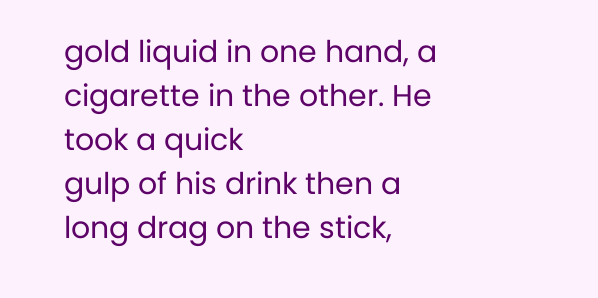gold liquid in one hand, a cigarette in the other. He took a quick
gulp of his drink then a long drag on the stick,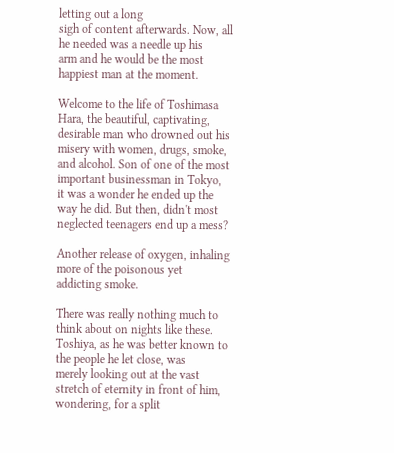letting out a long
sigh of content afterwards. Now, all he needed was a needle up his
arm and he would be the most happiest man at the moment.

Welcome to the life of Toshimasa Hara, the beautiful, captivating,
desirable man who drowned out his misery with women, drugs, smoke,
and alcohol. Son of one of the most important businessman in Tokyo,
it was a wonder he ended up the way he did. But then, didn't most
neglected teenagers end up a mess?

Another release of oxygen, inhaling more of the poisonous yet
addicting smoke.

There was really nothing much to think about on nights like these.
Toshiya, as he was better known to the people he let close, was
merely looking out at the vast stretch of eternity in front of him,
wondering, for a split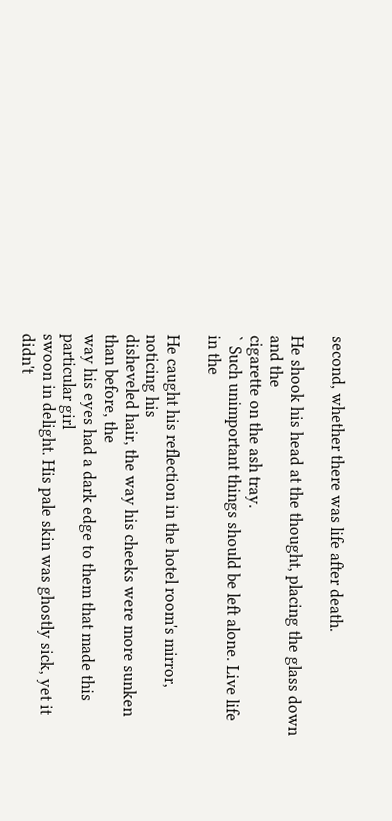second, whether there was life after death.

He shook his head at the thought, placing the glass down and the
cigarette on the ash tray.
` Such unimportant things should be left alone. Live life in the

He caught his reflection in the hotel room's mirror, noticing his
disheveled hair, the way his cheeks were more sunken than before, the
way his eyes had a dark edge to them that made this particular girl
swoon in delight. His pale skin was ghostly sick, yet it didn't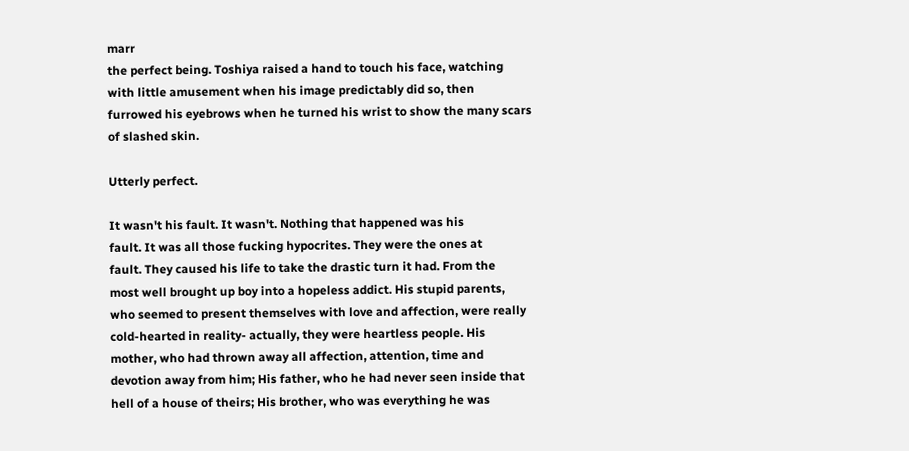marr
the perfect being. Toshiya raised a hand to touch his face, watching
with little amusement when his image predictably did so, then
furrowed his eyebrows when he turned his wrist to show the many scars
of slashed skin.

Utterly perfect.

It wasn't his fault. It wasn't. Nothing that happened was his
fault. It was all those fucking hypocrites. They were the ones at
fault. They caused his life to take the drastic turn it had. From the
most well brought up boy into a hopeless addict. His stupid parents,
who seemed to present themselves with love and affection, were really
cold-hearted in reality- actually, they were heartless people. His
mother, who had thrown away all affection, attention, time and
devotion away from him; His father, who he had never seen inside that
hell of a house of theirs; His brother, who was everything he was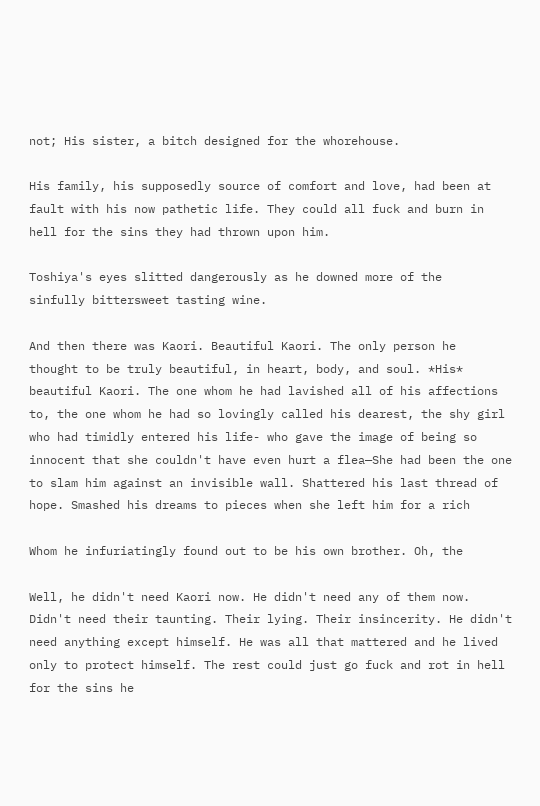not; His sister, a bitch designed for the whorehouse.

His family, his supposedly source of comfort and love, had been at
fault with his now pathetic life. They could all fuck and burn in
hell for the sins they had thrown upon him.

Toshiya's eyes slitted dangerously as he downed more of the
sinfully bittersweet tasting wine.

And then there was Kaori. Beautiful Kaori. The only person he
thought to be truly beautiful, in heart, body, and soul. *His*
beautiful Kaori. The one whom he had lavished all of his affections
to, the one whom he had so lovingly called his dearest, the shy girl
who had timidly entered his life- who gave the image of being so
innocent that she couldn't have even hurt a flea—She had been the one
to slam him against an invisible wall. Shattered his last thread of
hope. Smashed his dreams to pieces when she left him for a rich

Whom he infuriatingly found out to be his own brother. Oh, the

Well, he didn't need Kaori now. He didn't need any of them now.
Didn't need their taunting. Their lying. Their insincerity. He didn't
need anything except himself. He was all that mattered and he lived
only to protect himself. The rest could just go fuck and rot in hell
for the sins he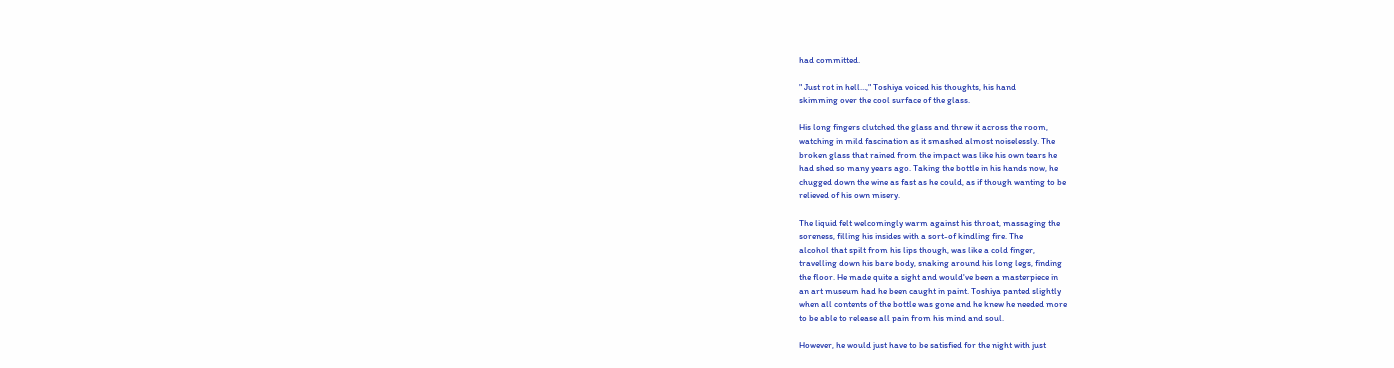had committed.

" Just rot in hell…," Toshiya voiced his thoughts, his hand
skimming over the cool surface of the glass.

His long fingers clutched the glass and threw it across the room,
watching in mild fascination as it smashed almost noiselessly. The
broken glass that rained from the impact was like his own tears he
had shed so many years ago. Taking the bottle in his hands now, he
chugged down the wine as fast as he could, as if though wanting to be
relieved of his own misery.

The liquid felt welcomingly warm against his throat, massaging the
soreness, filling his insides with a sort-of kindling fire. The
alcohol that spilt from his lips though, was like a cold finger,
travelling down his bare body, snaking around his long legs, finding
the floor. He made quite a sight and would've been a masterpiece in
an art museum had he been caught in paint. Toshiya panted slightly
when all contents of the bottle was gone and he knew he needed more
to be able to release all pain from his mind and soul.

However, he would just have to be satisfied for the night with just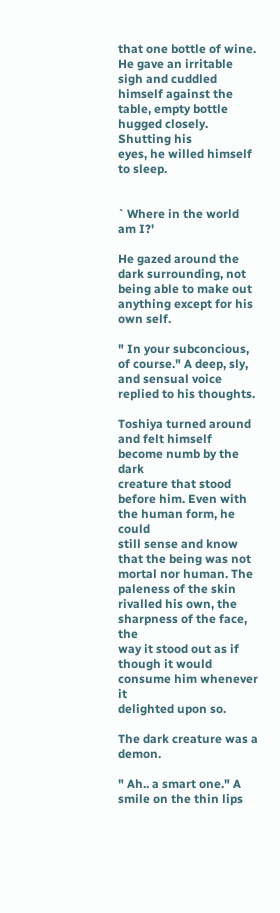that one bottle of wine. He gave an irritable sigh and cuddled
himself against the table, empty bottle hugged closely. Shutting his
eyes, he willed himself to sleep.


` Where in the world am I?'

He gazed around the dark surrounding, not being able to make out
anything except for his own self.

" In your subconcious, of course." A deep, sly, and sensual voice
replied to his thoughts.

Toshiya turned around and felt himself become numb by the dark
creature that stood before him. Even with the human form, he could
still sense and know that the being was not mortal nor human. The
paleness of the skin rivalled his own, the sharpness of the face, the
way it stood out as if though it would consume him whenever it
delighted upon so.

The dark creature was a demon.

" Ah.. a smart one." A smile on the thin lips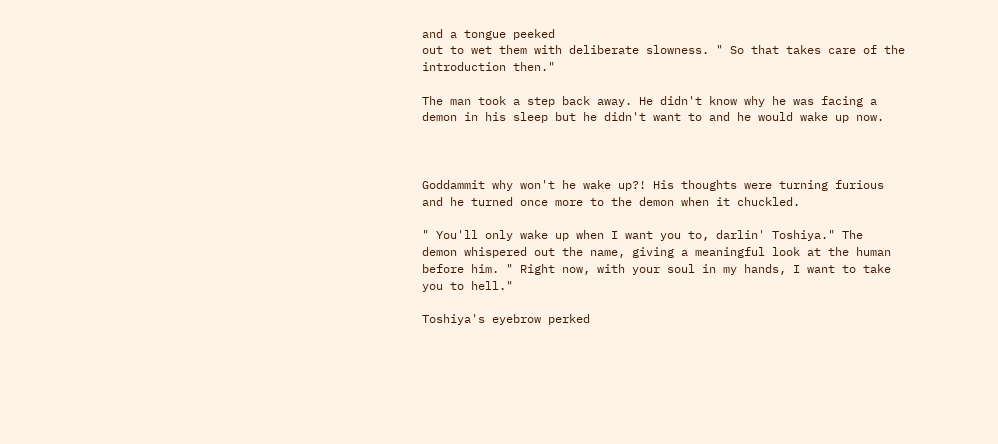and a tongue peeked
out to wet them with deliberate slowness. " So that takes care of the
introduction then."

The man took a step back away. He didn't know why he was facing a
demon in his sleep but he didn't want to and he would wake up now.



Goddammit why won't he wake up?! His thoughts were turning furious
and he turned once more to the demon when it chuckled.

" You'll only wake up when I want you to, darlin' Toshiya." The
demon whispered out the name, giving a meaningful look at the human
before him. " Right now, with your soul in my hands, I want to take
you to hell."

Toshiya's eyebrow perked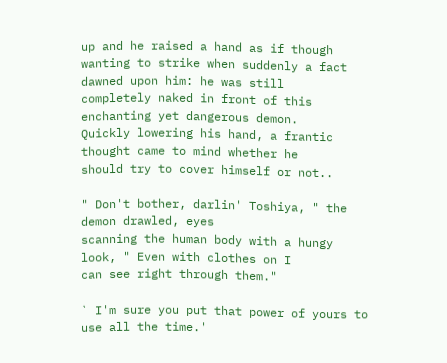up and he raised a hand as if though
wanting to strike when suddenly a fact dawned upon him: he was still
completely naked in front of this enchanting yet dangerous demon.
Quickly lowering his hand, a frantic thought came to mind whether he
should try to cover himself or not..

" Don't bother, darlin' Toshiya, " the demon drawled, eyes
scanning the human body with a hungy look, " Even with clothes on I
can see right through them."

` I'm sure you put that power of yours to use all the time.'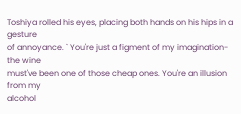Toshiya rolled his eyes, placing both hands on his hips in a gesture
of annoyance. ` You're just a figment of my imagination- the wine
must've been one of those cheap ones. You're an illusion from my
alcohol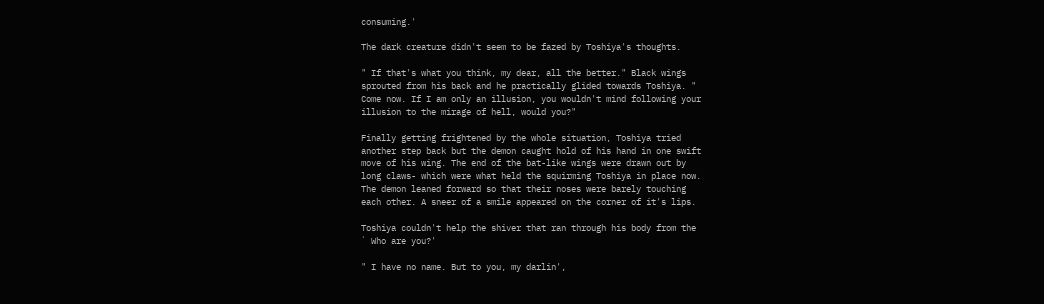consuming.'

The dark creature didn't seem to be fazed by Toshiya's thoughts.

" If that's what you think, my dear, all the better." Black wings
sprouted from his back and he practically glided towards Toshiya. "
Come now. If I am only an illusion, you wouldn't mind following your
illusion to the mirage of hell, would you?"

Finally getting frightened by the whole situation, Toshiya tried
another step back but the demon caught hold of his hand in one swift
move of his wing. The end of the bat-like wings were drawn out by
long claws- which were what held the squirming Toshiya in place now.
The demon leaned forward so that their noses were barely touching
each other. A sneer of a smile appeared on the corner of it's lips.

Toshiya couldn't help the shiver that ran through his body from the
` Who are you?'

" I have no name. But to you, my darlin',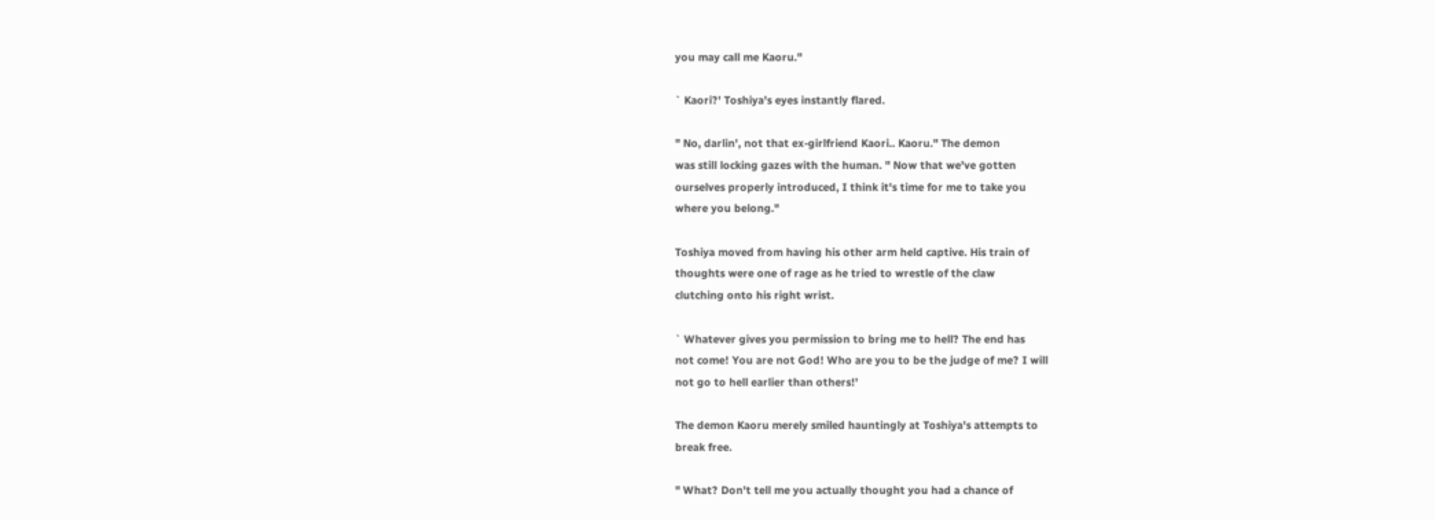you may call me Kaoru."

` Kaori?' Toshiya's eyes instantly flared.

" No, darlin', not that ex-girlfriend Kaori.. Kaoru." The demon
was still locking gazes with the human. " Now that we've gotten
ourselves properly introduced, I think it's time for me to take you
where you belong."

Toshiya moved from having his other arm held captive. His train of
thoughts were one of rage as he tried to wrestle of the claw
clutching onto his right wrist.

` Whatever gives you permission to bring me to hell? The end has
not come! You are not God! Who are you to be the judge of me? I will
not go to hell earlier than others!'

The demon Kaoru merely smiled hauntingly at Toshiya's attempts to
break free.

" What? Don't tell me you actually thought you had a chance of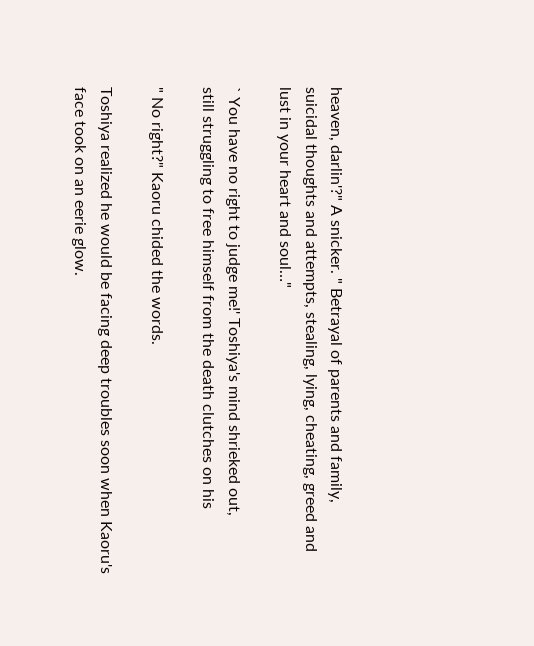heaven, darlin'?" A snicker. " Betrayal of parents and family,
suicidal thoughts and attempts, stealing, lying, cheating, greed and
lust in your heart and soul…"

` You have no right to judge me!' Toshiya's mind shrieked out,
still struggling to free himself from the death clutches on his

" No right?" Kaoru chided the words.

Toshiya realized he would be facing deep troubles soon when Kaoru's
face took on an eerie glow.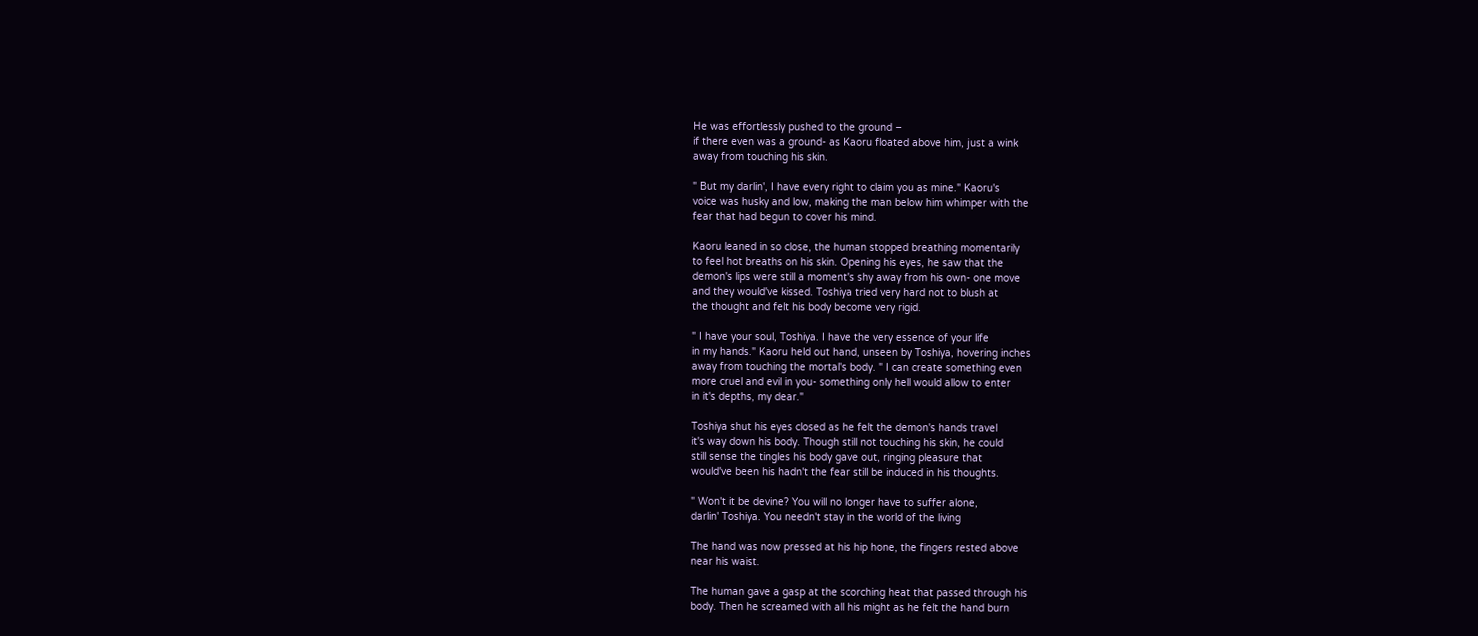He was effortlessly pushed to the ground –
if there even was a ground- as Kaoru floated above him, just a wink
away from touching his skin.

" But my darlin', I have every right to claim you as mine." Kaoru's
voice was husky and low, making the man below him whimper with the
fear that had begun to cover his mind.

Kaoru leaned in so close, the human stopped breathing momentarily
to feel hot breaths on his skin. Opening his eyes, he saw that the
demon's lips were still a moment's shy away from his own- one move
and they would've kissed. Toshiya tried very hard not to blush at
the thought and felt his body become very rigid.

" I have your soul, Toshiya. I have the very essence of your life
in my hands." Kaoru held out hand, unseen by Toshiya, hovering inches
away from touching the mortal's body. " I can create something even
more cruel and evil in you- something only hell would allow to enter
in it's depths, my dear."

Toshiya shut his eyes closed as he felt the demon's hands travel
it's way down his body. Though still not touching his skin, he could
still sense the tingles his body gave out, ringing pleasure that
would've been his hadn't the fear still be induced in his thoughts.

" Won't it be devine? You will no longer have to suffer alone,
darlin' Toshiya. You needn't stay in the world of the living

The hand was now pressed at his hip hone, the fingers rested above
near his waist.

The human gave a gasp at the scorching heat that passed through his
body. Then he screamed with all his might as he felt the hand burn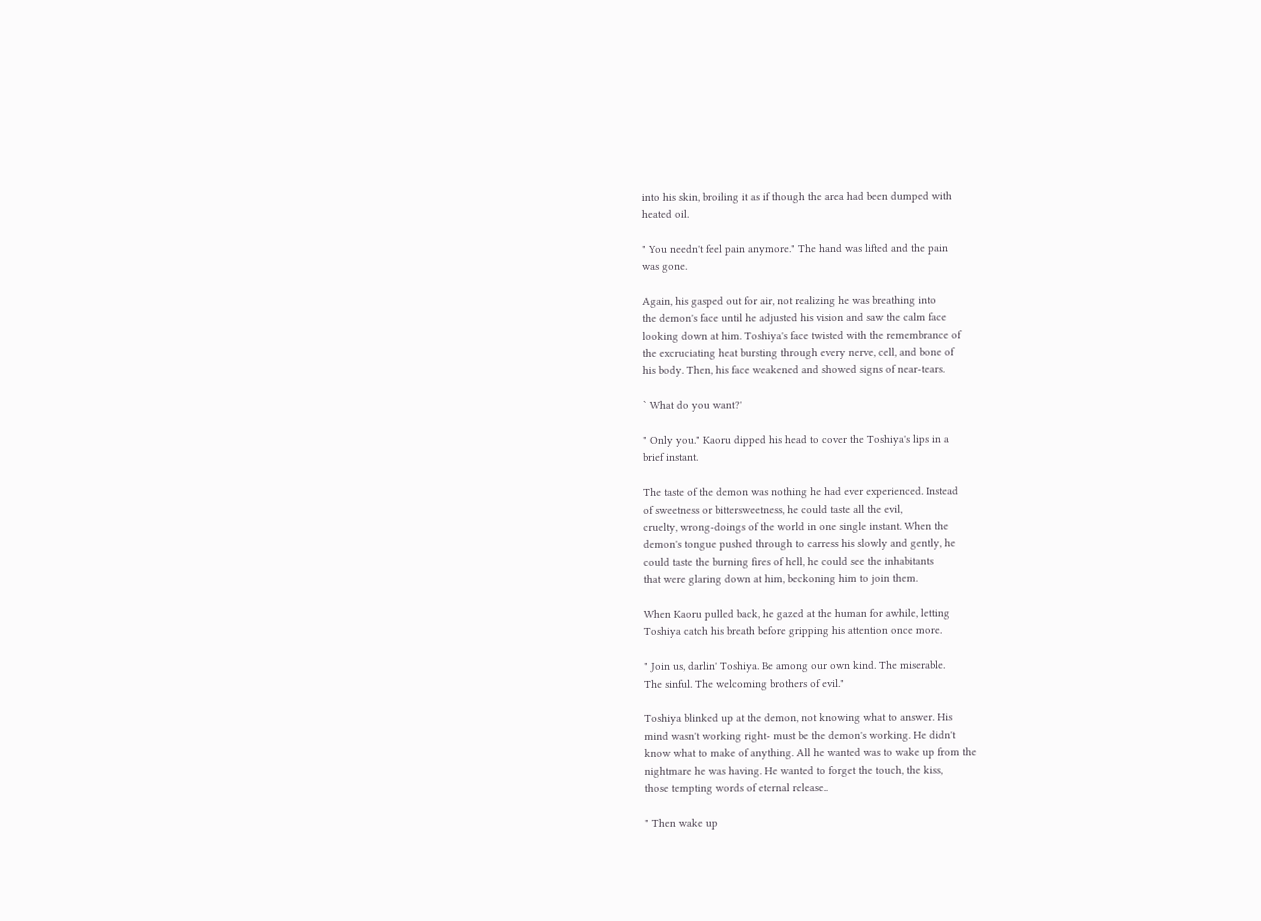into his skin, broiling it as if though the area had been dumped with
heated oil.

" You needn't feel pain anymore." The hand was lifted and the pain
was gone.

Again, his gasped out for air, not realizing he was breathing into
the demon's face until he adjusted his vision and saw the calm face
looking down at him. Toshiya's face twisted with the remembrance of
the excruciating heat bursting through every nerve, cell, and bone of
his body. Then, his face weakened and showed signs of near-tears.

` What do you want?'

" Only you." Kaoru dipped his head to cover the Toshiya's lips in a
brief instant.

The taste of the demon was nothing he had ever experienced. Instead
of sweetness or bittersweetness, he could taste all the evil,
cruelty, wrong-doings of the world in one single instant. When the
demon's tongue pushed through to carress his slowly and gently, he
could taste the burning fires of hell, he could see the inhabitants
that were glaring down at him, beckoning him to join them.

When Kaoru pulled back, he gazed at the human for awhile, letting
Toshiya catch his breath before gripping his attention once more.

" Join us, darlin' Toshiya. Be among our own kind. The miserable.
The sinful. The welcoming brothers of evil."

Toshiya blinked up at the demon, not knowing what to answer. His
mind wasn't working right- must be the demon's working. He didn't
know what to make of anything. All he wanted was to wake up from the
nightmare he was having. He wanted to forget the touch, the kiss,
those tempting words of eternal release..

" Then wake up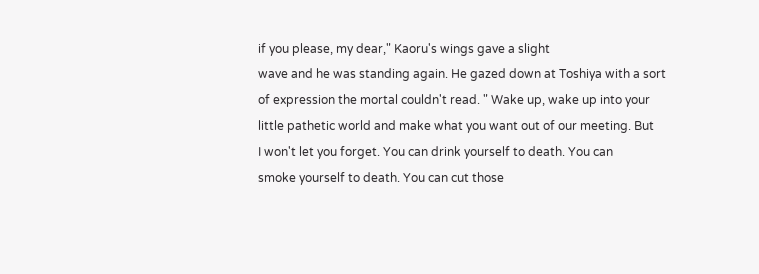if you please, my dear," Kaoru's wings gave a slight
wave and he was standing again. He gazed down at Toshiya with a sort
of expression the mortal couldn't read. " Wake up, wake up into your
little pathetic world and make what you want out of our meeting. But
I won't let you forget. You can drink yourself to death. You can
smoke yourself to death. You can cut those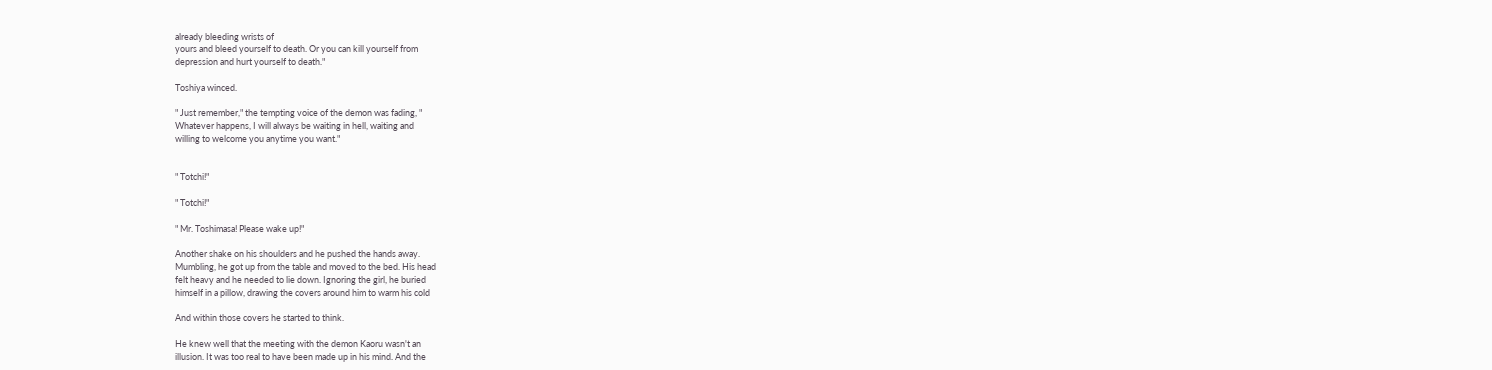already bleeding wrists of
yours and bleed yourself to death. Or you can kill yourself from
depression and hurt yourself to death."

Toshiya winced.

" Just remember," the tempting voice of the demon was fading, "
Whatever happens, I will always be waiting in hell, waiting and
willing to welcome you anytime you want."


" Totchi!"

" Totchi!"

" Mr. Toshimasa! Please wake up!"

Another shake on his shoulders and he pushed the hands away.
Mumbling, he got up from the table and moved to the bed. His head
felt heavy and he needed to lie down. Ignoring the girl, he buried
himself in a pillow, drawing the covers around him to warm his cold

And within those covers he started to think.

He knew well that the meeting with the demon Kaoru wasn't an
illusion. It was too real to have been made up in his mind. And the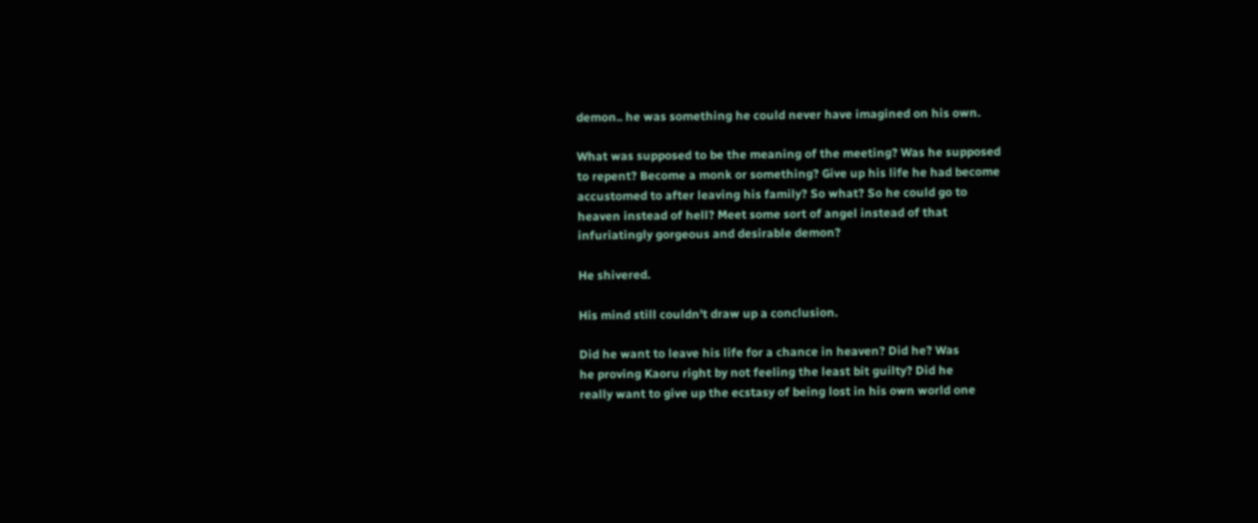demon.. he was something he could never have imagined on his own.

What was supposed to be the meaning of the meeting? Was he supposed
to repent? Become a monk or something? Give up his life he had become
accustomed to after leaving his family? So what? So he could go to
heaven instead of hell? Meet some sort of angel instead of that
infuriatingly gorgeous and desirable demon?

He shivered.

His mind still couldn't draw up a conclusion.

Did he want to leave his life for a chance in heaven? Did he? Was
he proving Kaoru right by not feeling the least bit guilty? Did he
really want to give up the ecstasy of being lost in his own world one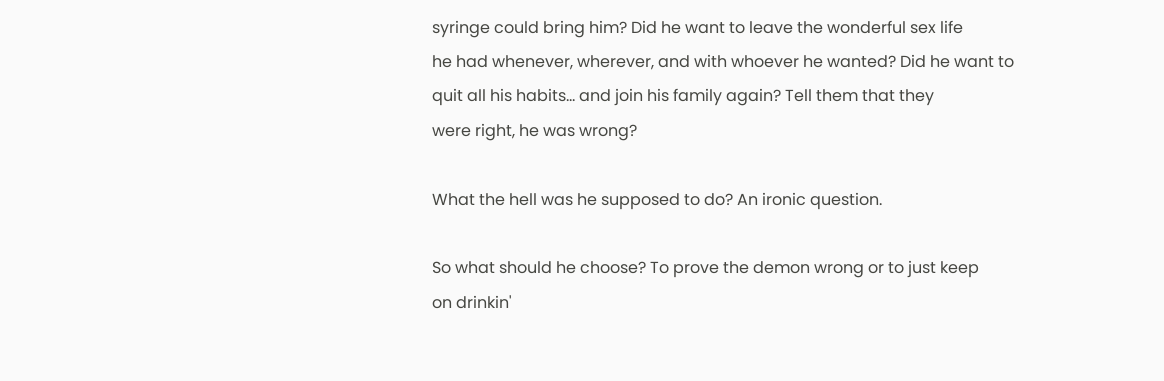syringe could bring him? Did he want to leave the wonderful sex life
he had whenever, wherever, and with whoever he wanted? Did he want to
quit all his habits… and join his family again? Tell them that they
were right, he was wrong?

What the hell was he supposed to do? An ironic question.

So what should he choose? To prove the demon wrong or to just keep
on drinkin'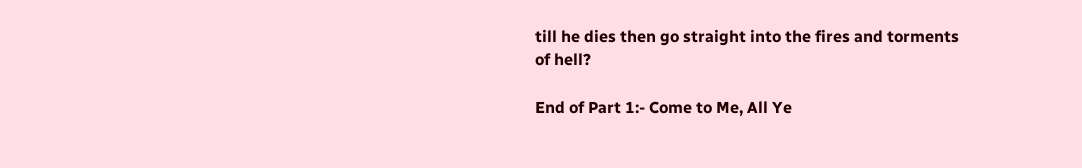till he dies then go straight into the fires and torments
of hell?

End of Part 1:- Come to Me, All Ye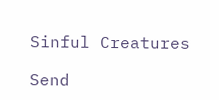Sinful Creatures

Send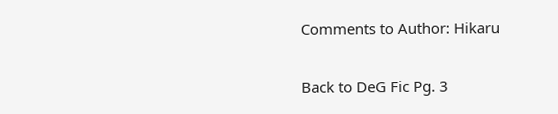Comments to Author: Hikaru

Back to DeG Fic Pg. 3